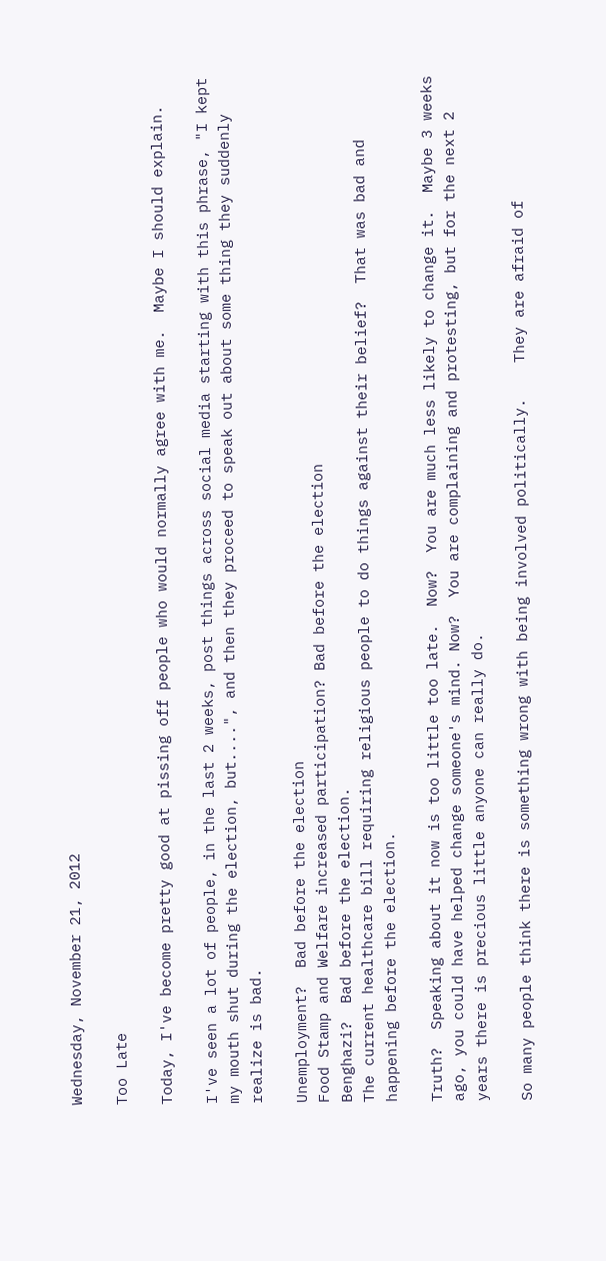Wednesday, November 21, 2012

Too Late

Today, I've become pretty good at pissing off people who would normally agree with me.  Maybe I should explain.

I've seen a lot of people, in the last 2 weeks, post things across social media starting with this phrase, "I kept my mouth shut during the election, but....", and then they proceed to speak out about some thing they suddenly realize is bad.

Unemployment?  Bad before the election
Food Stamp and Welfare increased participation? Bad before the election
Benghazi?  Bad before the election.
The current healthcare bill requiring religious people to do things against their belief?  That was bad and happening before the election.

Truth?  Speaking about it now is too little too late.  Now?  You are much less likely to change it.  Maybe 3 weeks ago, you could have helped change someone's mind. Now?  You are complaining and protesting, but for the next 2 years there is precious little anyone can really do.

So many people think there is something wrong with being involved politically.    They are afraid of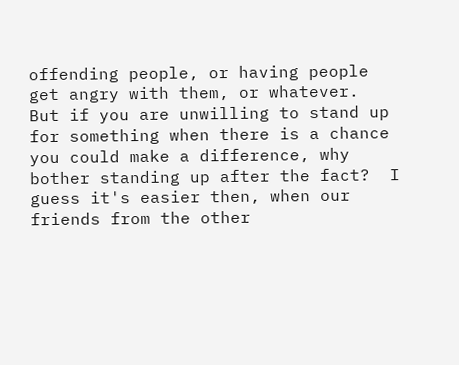offending people, or having people get angry with them, or whatever.  But if you are unwilling to stand up for something when there is a chance you could make a difference, why bother standing up after the fact?  I guess it's easier then, when our friends from the other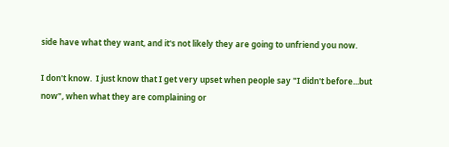side have what they want, and it's not likely they are going to unfriend you now.

I don't know.  I just know that I get very upset when people say "I didn't before...but now", when what they are complaining or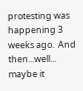protesting was happening 3 weeks ago.  And then...well... maybe it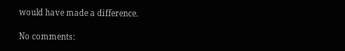would have made a difference.

No comments: